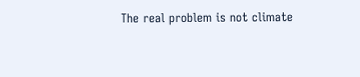The real problem is not climate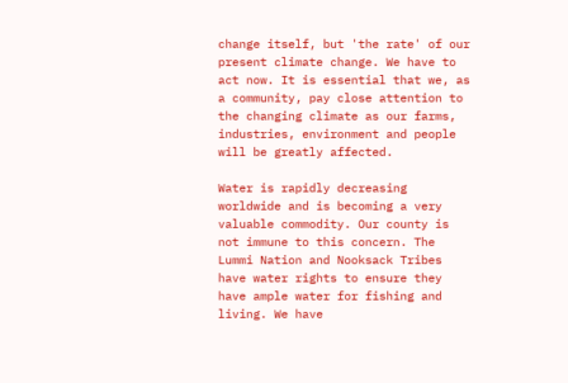change itself, but 'the rate' of our present climate change. We have to act now. It is essential that we, as a community, pay close attention to the changing climate as our farms, industries, environment and people will be greatly affected.

Water is rapidly decreasing worldwide and is becoming a very valuable commodity. Our county is not immune to this concern. The Lummi Nation and Nooksack Tribes have water rights to ensure they have ample water for fishing and living. We have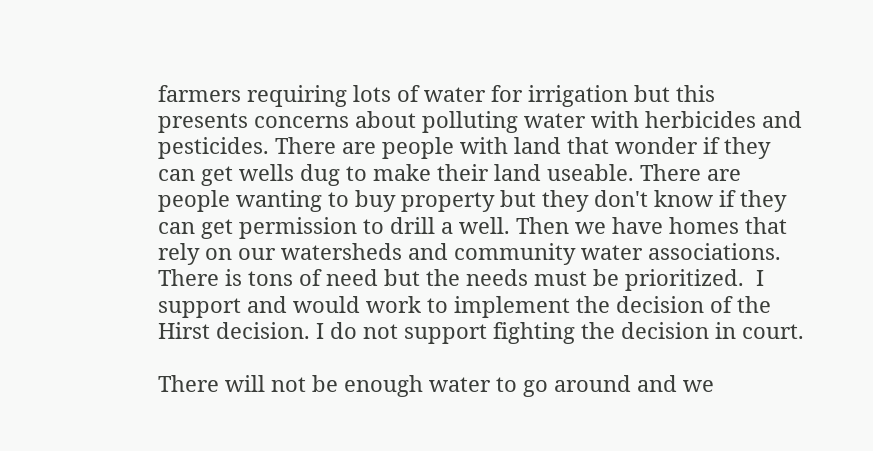farmers requiring lots of water for irrigation but this presents concerns about polluting water with herbicides and pesticides. There are people with land that wonder if they can get wells dug to make their land useable. There are people wanting to buy property but they don't know if they can get permission to drill a well. Then we have homes that rely on our watersheds and community water associations. There is tons of need but the needs must be prioritized.  I support and would work to implement the decision of the Hirst decision. I do not support fighting the decision in court.

There will not be enough water to go around and we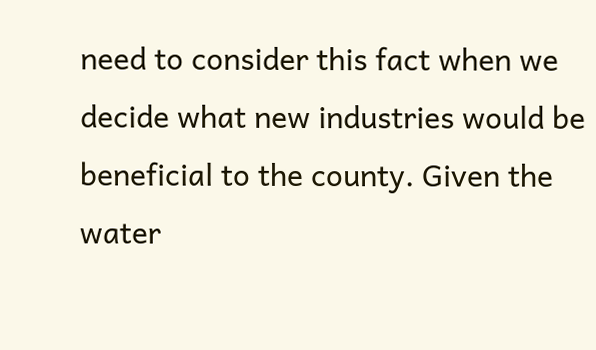need to consider this fact when we decide what new industries would be beneficial to the county. Given the water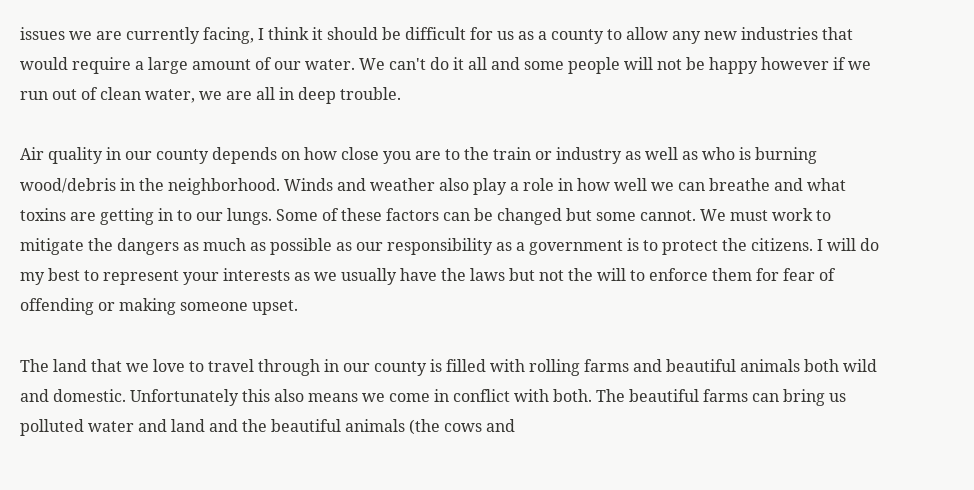issues we are currently facing, I think it should be difficult for us as a county to allow any new industries that would require a large amount of our water. We can't do it all and some people will not be happy however if we run out of clean water, we are all in deep trouble.

Air quality in our county depends on how close you are to the train or industry as well as who is burning wood/debris in the neighborhood. Winds and weather also play a role in how well we can breathe and what toxins are getting in to our lungs. Some of these factors can be changed but some cannot. We must work to mitigate the dangers as much as possible as our responsibility as a government is to protect the citizens. I will do my best to represent your interests as we usually have the laws but not the will to enforce them for fear of offending or making someone upset.

The land that we love to travel through in our county is filled with rolling farms and beautiful animals both wild and domestic. Unfortunately this also means we come in conflict with both. The beautiful farms can bring us polluted water and land and the beautiful animals (the cows and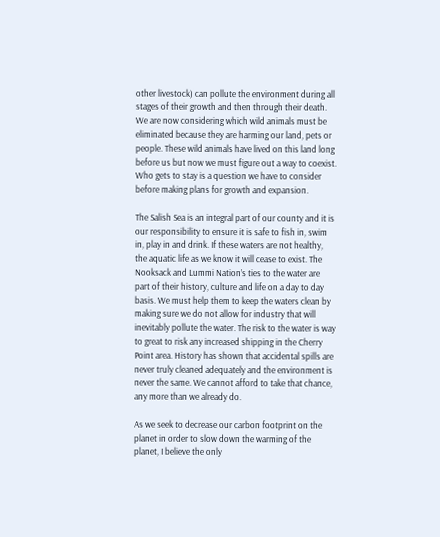other livestock) can pollute the environment during all stages of their growth and then through their death. We are now considering which wild animals must be eliminated because they are harming our land, pets or people. These wild animals have lived on this land long before us but now we must figure out a way to coexist. Who gets to stay is a question we have to consider before making plans for growth and expansion.

The Salish Sea is an integral part of our county and it is our responsibility to ensure it is safe to fish in, swim in, play in and drink. If these waters are not healthy, the aquatic life as we know it will cease to exist. The Nooksack and Lummi Nation’s ties to the water are part of their history, culture and life on a day to day basis. We must help them to keep the waters clean by making sure we do not allow for industry that will inevitably pollute the water. The risk to the water is way to great to risk any increased shipping in the Cherry Point area. History has shown that accidental spills are never truly cleaned adequately and the environment is never the same. We cannot afford to take that chance, any more than we already do.

As we seek to decrease our carbon footprint on the planet in order to slow down the warming of the planet, I believe the only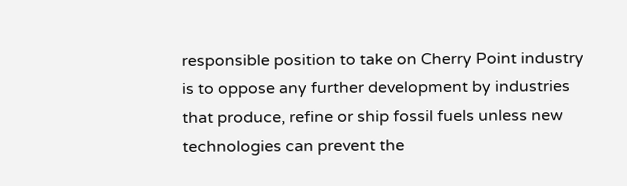responsible position to take on Cherry Point industry is to oppose any further development by industries that produce, refine or ship fossil fuels unless new technologies can prevent the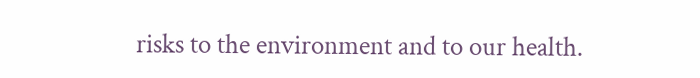risks to the environment and to our health.